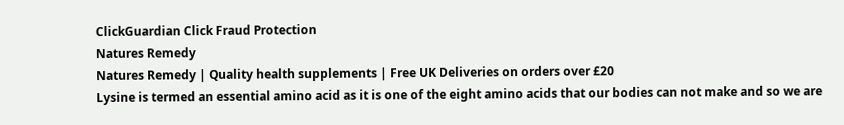ClickGuardian Click Fraud Protection
Natures Remedy
Natures Remedy | Quality health supplements | Free UK Deliveries on orders over £20
Lysine is termed an essential amino acid as it is one of the eight amino acids that our bodies can not make and so we are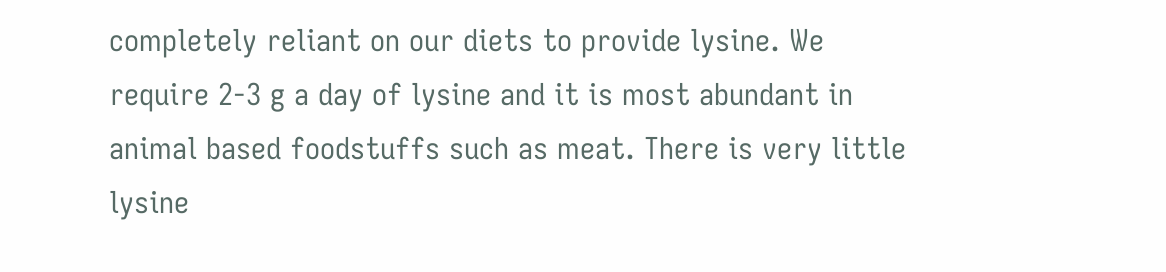completely reliant on our diets to provide lysine. We require 2-3 g a day of lysine and it is most abundant in animal based foodstuffs such as meat. There is very little lysine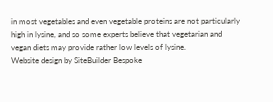in most vegetables and even vegetable proteins are not particularly high in lysine, and so some experts believe that vegetarian and vegan diets may provide rather low levels of lysine.
Website design by SiteBuilder Bespoke